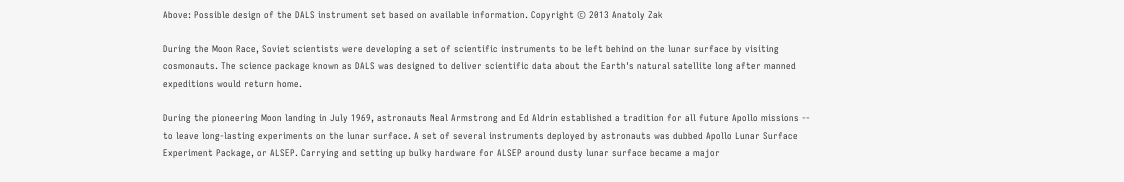Above: Possible design of the DALS instrument set based on available information. Copyright © 2013 Anatoly Zak

During the Moon Race, Soviet scientists were developing a set of scientific instruments to be left behind on the lunar surface by visiting cosmonauts. The science package known as DALS was designed to deliver scientific data about the Earth's natural satellite long after manned expeditions would return home.

During the pioneering Moon landing in July 1969, astronauts Neal Armstrong and Ed Aldrin established a tradition for all future Apollo missions -- to leave long-lasting experiments on the lunar surface. A set of several instruments deployed by astronauts was dubbed Apollo Lunar Surface Experiment Package, or ALSEP. Carrying and setting up bulky hardware for ALSEP around dusty lunar surface became a major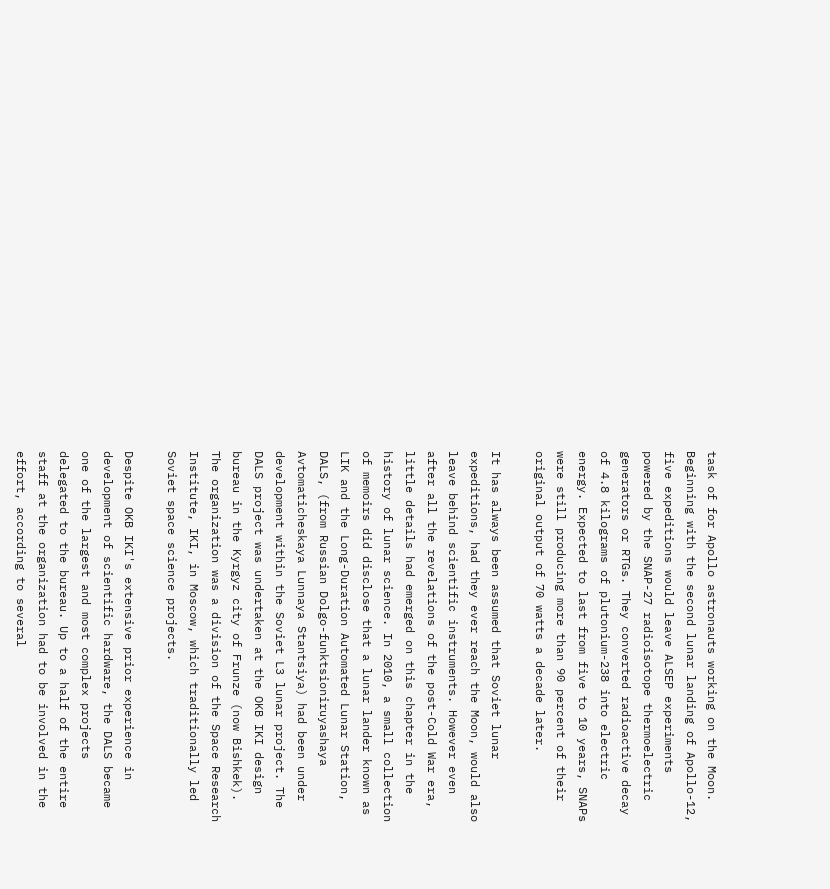task of for Apollo astronauts working on the Moon. Beginning with the second lunar landing of Apollo-12, five expeditions would leave ALSEP experiments powered by the SNAP-27 radioisotope thermoelectric generators or RTGs. They converted radioactive decay of 4.8 kilograms of plutonium-238 into electric energy. Expected to last from five to 10 years, SNAPs were still producing more than 90 percent of their original output of 70 watts a decade later.

It has always been assumed that Soviet lunar expeditions, had they ever reach the Moon, would also leave behind scientific instruments. However even after all the revelations of the post-Cold War era, little details had emerged on this chapter in the history of lunar science. In 2010, a small collection of memoirs did disclose that a lunar lander known as LIK and the Long-Duration Automated Lunar Station, DALS, (from Russian Dolgo-funktsioniruyashaya Avtomaticheskaya Lunnaya Stantsiya) had been under development within the Soviet L3 lunar project. The DALS project was undertaken at the OKB IKI design bureau in the Kyrgyz city of Frunze (now Bishkek). The organization was a division of the Space Research Institute, IKI, in Moscow, which traditionally led Soviet space science projects.

Despite OKB IKI's extensive prior experience in development of scientific hardware, the DALS became one of the largest and most complex projects delegated to the bureau. Up to a half of the entire staff at the organization had to be involved in the effort, according to several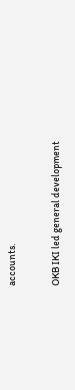accounts.

OKB IKI led general development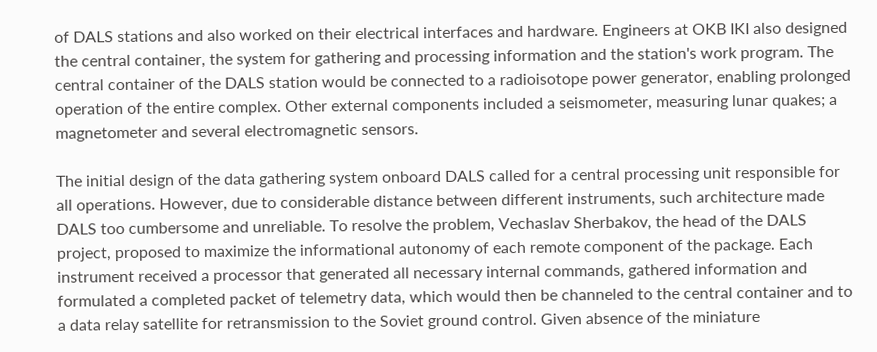of DALS stations and also worked on their electrical interfaces and hardware. Engineers at OKB IKI also designed the central container, the system for gathering and processing information and the station's work program. The central container of the DALS station would be connected to a radioisotope power generator, enabling prolonged operation of the entire complex. Other external components included a seismometer, measuring lunar quakes; a magnetometer and several electromagnetic sensors.

The initial design of the data gathering system onboard DALS called for a central processing unit responsible for all operations. However, due to considerable distance between different instruments, such architecture made DALS too cumbersome and unreliable. To resolve the problem, Vechaslav Sherbakov, the head of the DALS project, proposed to maximize the informational autonomy of each remote component of the package. Each instrument received a processor that generated all necessary internal commands, gathered information and formulated a completed packet of telemetry data, which would then be channeled to the central container and to a data relay satellite for retransmission to the Soviet ground control. Given absence of the miniature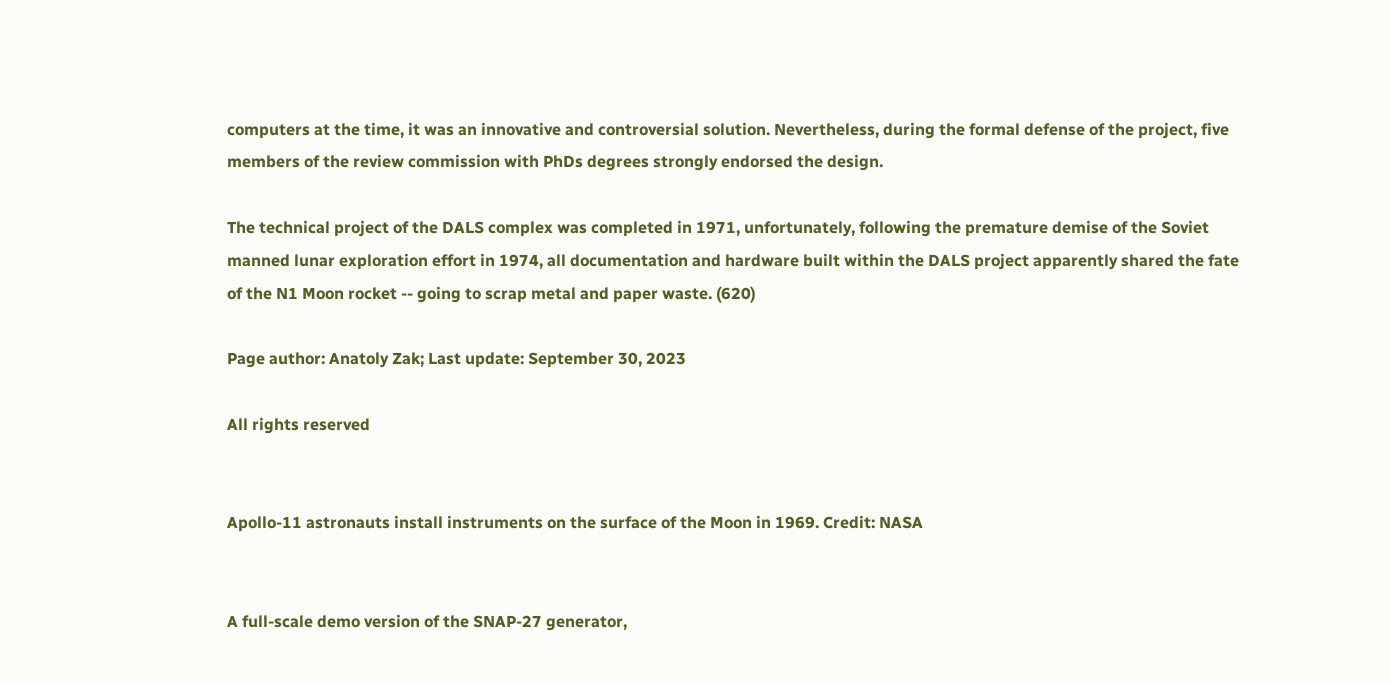computers at the time, it was an innovative and controversial solution. Nevertheless, during the formal defense of the project, five members of the review commission with PhDs degrees strongly endorsed the design.

The technical project of the DALS complex was completed in 1971, unfortunately, following the premature demise of the Soviet manned lunar exploration effort in 1974, all documentation and hardware built within the DALS project apparently shared the fate of the N1 Moon rocket -- going to scrap metal and paper waste. (620)

Page author: Anatoly Zak; Last update: September 30, 2023

All rights reserved


Apollo-11 astronauts install instruments on the surface of the Moon in 1969. Credit: NASA


A full-scale demo version of the SNAP-27 generator,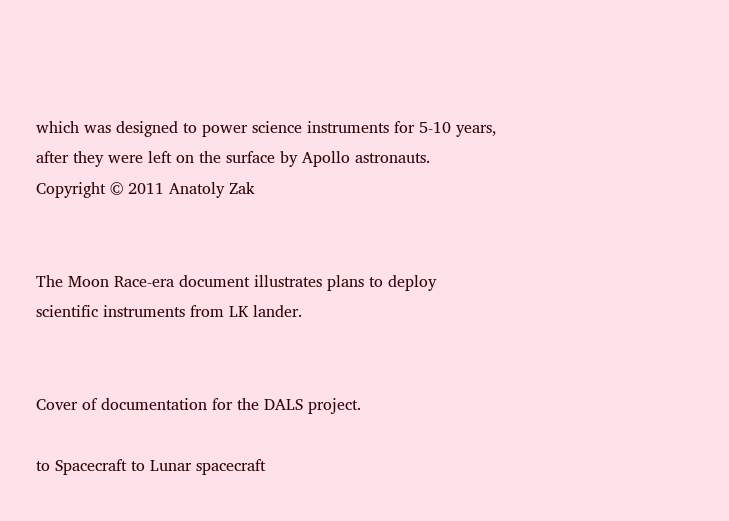which was designed to power science instruments for 5-10 years, after they were left on the surface by Apollo astronauts. Copyright © 2011 Anatoly Zak


The Moon Race-era document illustrates plans to deploy scientific instruments from LK lander.


Cover of documentation for the DALS project.

to Spacecraft to Lunar spacecraft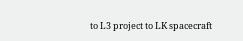to L3 project to LK spacecraft